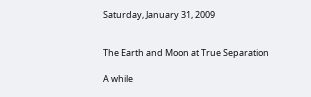Saturday, January 31, 2009


The Earth and Moon at True Separation

A while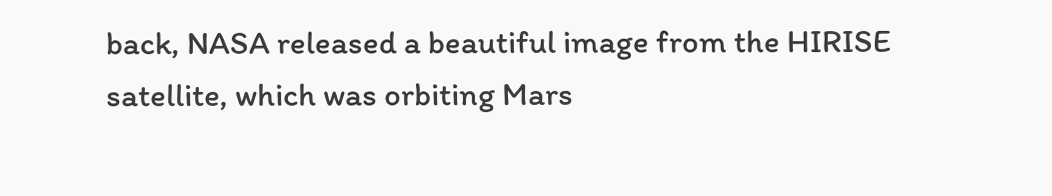back, NASA released a beautiful image from the HIRISE satellite, which was orbiting Mars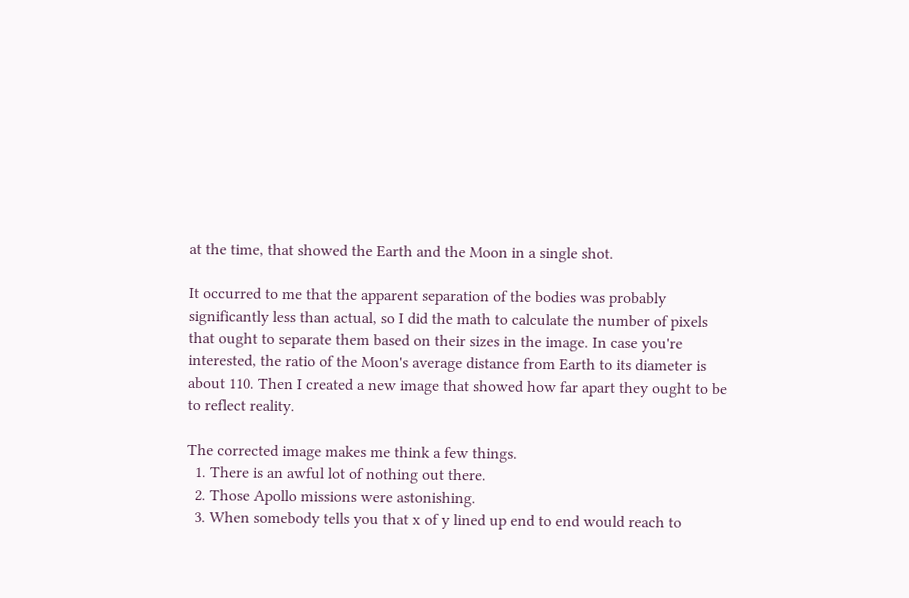at the time, that showed the Earth and the Moon in a single shot.

It occurred to me that the apparent separation of the bodies was probably significantly less than actual, so I did the math to calculate the number of pixels that ought to separate them based on their sizes in the image. In case you're interested, the ratio of the Moon's average distance from Earth to its diameter is about 110. Then I created a new image that showed how far apart they ought to be to reflect reality.

The corrected image makes me think a few things.
  1. There is an awful lot of nothing out there.
  2. Those Apollo missions were astonishing.
  3. When somebody tells you that x of y lined up end to end would reach to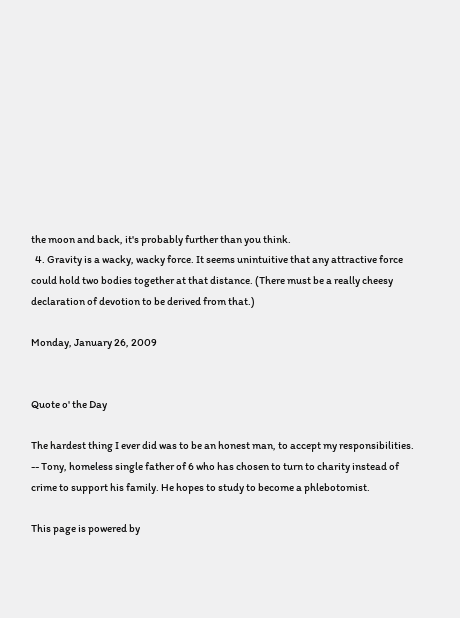the moon and back, it's probably further than you think.
  4. Gravity is a wacky, wacky force. It seems unintuitive that any attractive force could hold two bodies together at that distance. (There must be a really cheesy declaration of devotion to be derived from that.)

Monday, January 26, 2009


Quote o' the Day

The hardest thing I ever did was to be an honest man, to accept my responsibilities.
-- Tony, homeless single father of 6 who has chosen to turn to charity instead of crime to support his family. He hopes to study to become a phlebotomist.

This page is powered by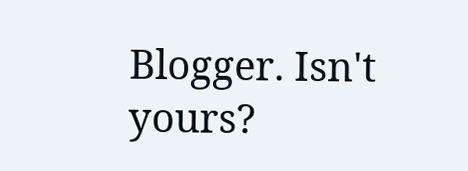Blogger. Isn't yours?